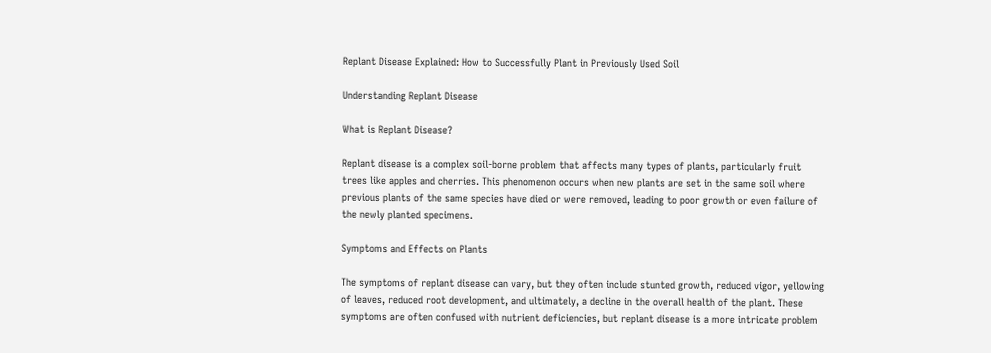Replant Disease Explained: How to Successfully Plant in Previously Used Soil

Understanding Replant Disease

What is Replant Disease?

Replant disease is a complex soil-borne problem that affects many types of plants, particularly fruit trees like apples and cherries. This phenomenon occurs when new plants are set in the same soil where previous plants of the same species have died or were removed, leading to poor growth or even failure of the newly planted specimens.

Symptoms and Effects on Plants

The symptoms of replant disease can vary, but they often include stunted growth, reduced vigor, yellowing of leaves, reduced root development, and ultimately, a decline in the overall health of the plant. These symptoms are often confused with nutrient deficiencies, but replant disease is a more intricate problem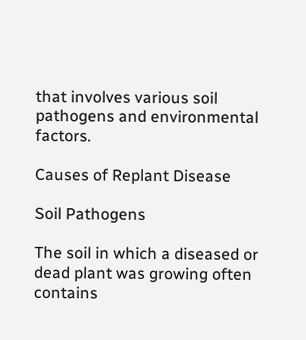that involves various soil pathogens and environmental factors.

Causes of Replant Disease

Soil Pathogens

The soil in which a diseased or dead plant was growing often contains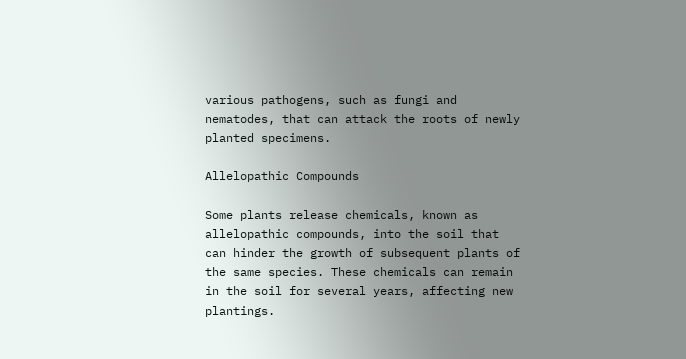various pathogens, such as fungi and nematodes, that can attack the roots of newly planted specimens.

Allelopathic Compounds

Some plants release chemicals, known as allelopathic compounds, into the soil that can hinder the growth of subsequent plants of the same species. These chemicals can remain in the soil for several years, affecting new plantings.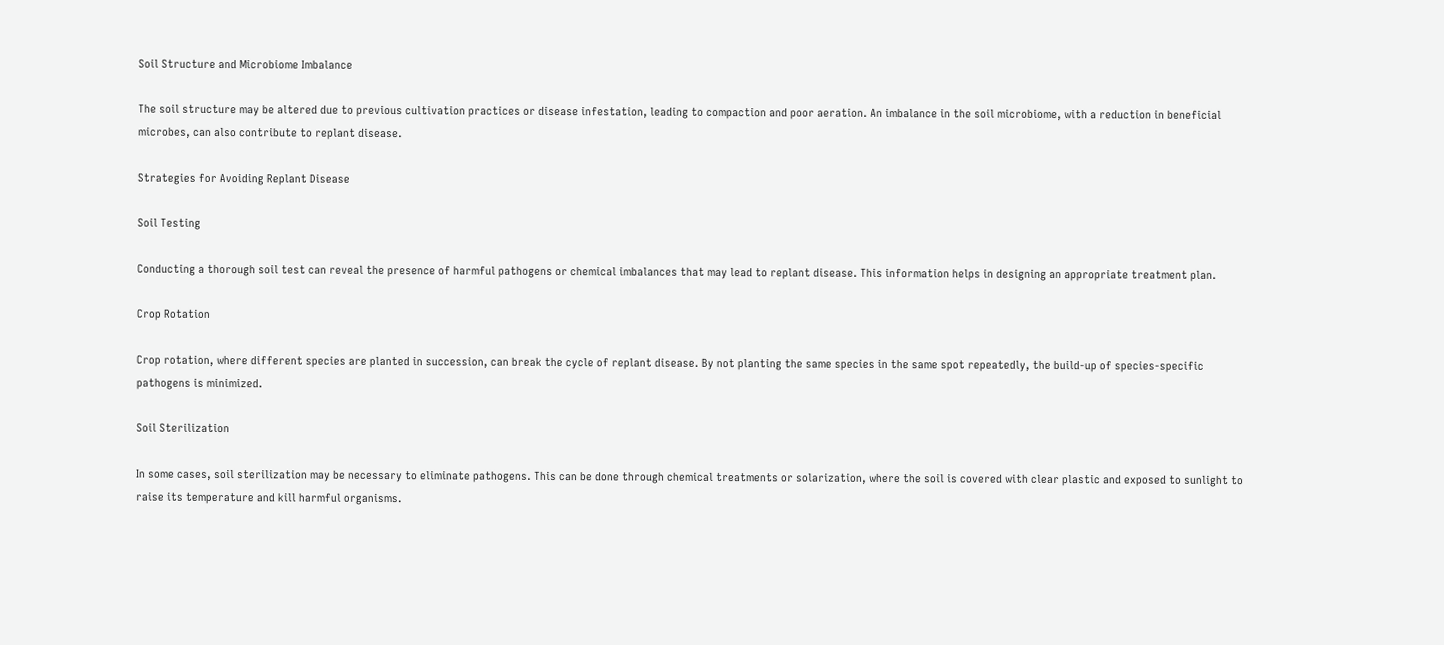Soil Structure and Microbiome Imbalance

The soil structure may be altered due to previous cultivation practices or disease infestation, leading to compaction and poor aeration. An imbalance in the soil microbiome, with a reduction in beneficial microbes, can also contribute to replant disease.

Strategies for Avoiding Replant Disease

Soil Testing

Conducting a thorough soil test can reveal the presence of harmful pathogens or chemical imbalances that may lead to replant disease. This information helps in designing an appropriate treatment plan.

Crop Rotation

Crop rotation, where different species are planted in succession, can break the cycle of replant disease. By not planting the same species in the same spot repeatedly, the build-up of species-specific pathogens is minimized.

Soil Sterilization

In some cases, soil sterilization may be necessary to eliminate pathogens. This can be done through chemical treatments or solarization, where the soil is covered with clear plastic and exposed to sunlight to raise its temperature and kill harmful organisms.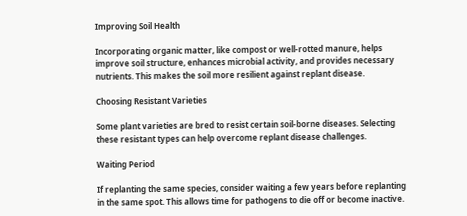Improving Soil Health

Incorporating organic matter, like compost or well-rotted manure, helps improve soil structure, enhances microbial activity, and provides necessary nutrients. This makes the soil more resilient against replant disease.

Choosing Resistant Varieties

Some plant varieties are bred to resist certain soil-borne diseases. Selecting these resistant types can help overcome replant disease challenges.

Waiting Period

If replanting the same species, consider waiting a few years before replanting in the same spot. This allows time for pathogens to die off or become inactive.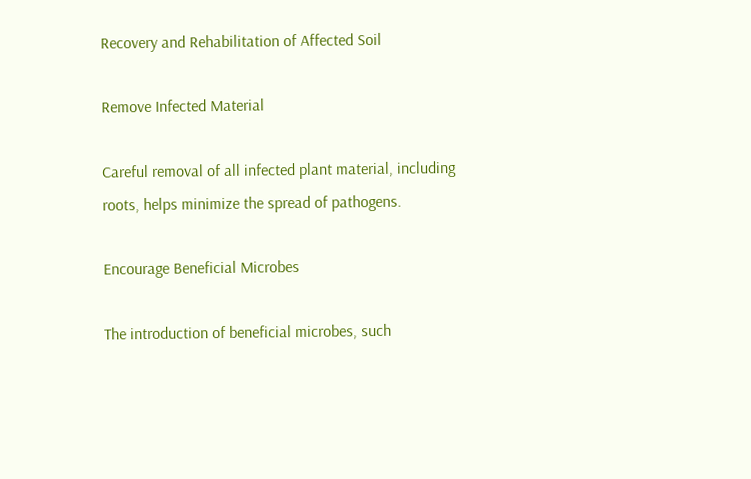Recovery and Rehabilitation of Affected Soil

Remove Infected Material

Careful removal of all infected plant material, including roots, helps minimize the spread of pathogens.

Encourage Beneficial Microbes

The introduction of beneficial microbes, such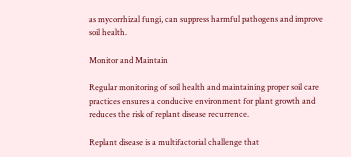as mycorrhizal fungi, can suppress harmful pathogens and improve soil health.

Monitor and Maintain

Regular monitoring of soil health and maintaining proper soil care practices ensures a conducive environment for plant growth and reduces the risk of replant disease recurrence.

Replant disease is a multifactorial challenge that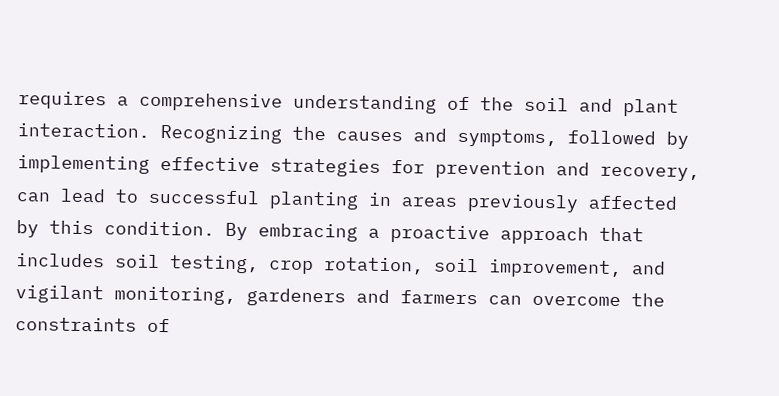requires a comprehensive understanding of the soil and plant interaction. Recognizing the causes and symptoms, followed by implementing effective strategies for prevention and recovery, can lead to successful planting in areas previously affected by this condition. By embracing a proactive approach that includes soil testing, crop rotation, soil improvement, and vigilant monitoring, gardeners and farmers can overcome the constraints of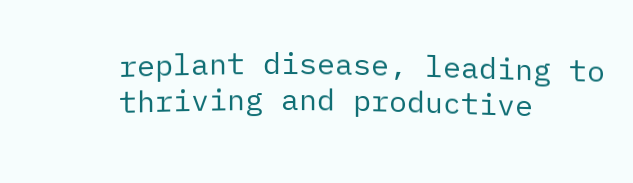replant disease, leading to thriving and productive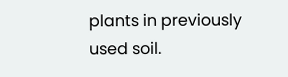plants in previously used soil.